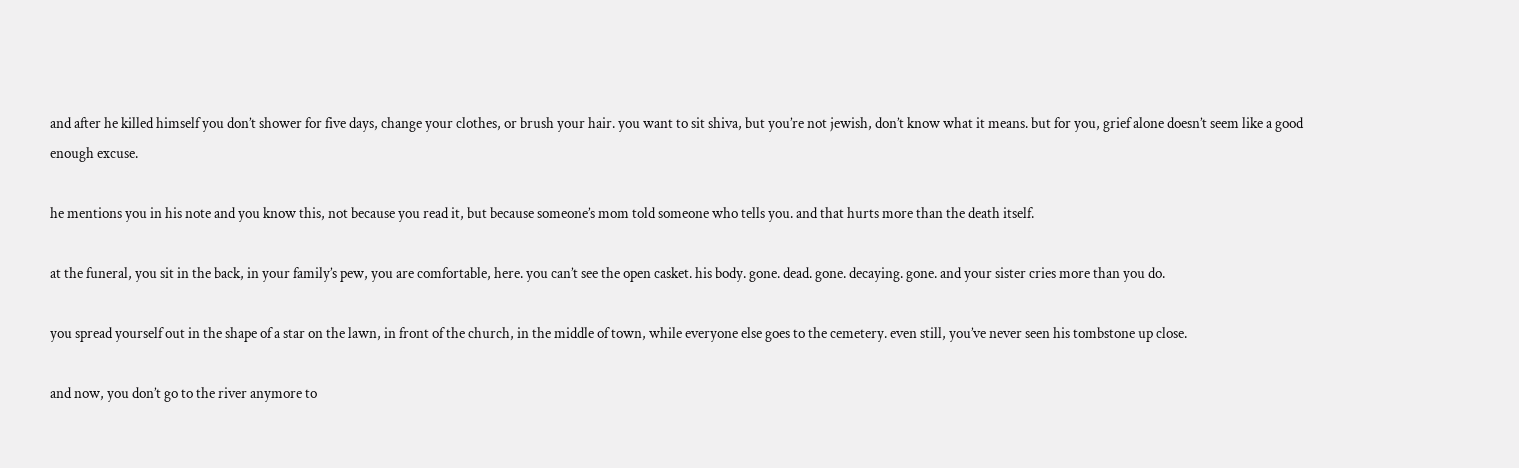and after he killed himself you don’t shower for five days, change your clothes, or brush your hair. you want to sit shiva, but you’re not jewish, don’t know what it means. but for you, grief alone doesn’t seem like a good enough excuse.

he mentions you in his note and you know this, not because you read it, but because someone’s mom told someone who tells you. and that hurts more than the death itself.

at the funeral, you sit in the back, in your family’s pew, you are comfortable, here. you can’t see the open casket. his body. gone. dead. gone. decaying. gone. and your sister cries more than you do.

you spread yourself out in the shape of a star on the lawn, in front of the church, in the middle of town, while everyone else goes to the cemetery. even still, you’ve never seen his tombstone up close.

and now, you don’t go to the river anymore to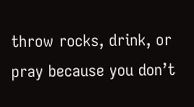throw rocks, drink, or pray because you don’t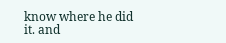know where he did it. and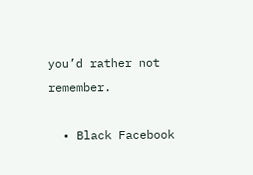you’d rather not remember.

  • Black Facebook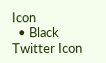Icon
  • Black Twitter Icon